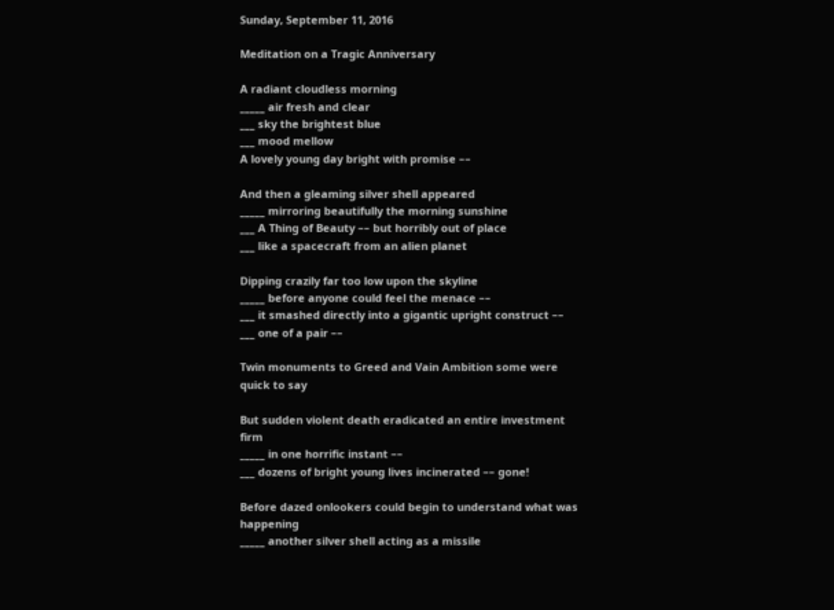Sunday, September 11, 2016

Meditation on a Tragic Anniversary

A radiant cloudless morning
_____ air fresh and clear
___ sky the brightest blue
___ mood mellow
A lovely young day bright with promise ––

And then a gleaming silver shell appeared
_____ mirroring beautifully the morning sunshine
___ A Thing of Beauty –– but horribly out of place
___ like a spacecraft from an alien planet

Dipping crazily far too low upon the skyline
_____ before anyone could feel the menace ––
___ it smashed directly into a gigantic upright construct ––
___ one of a pair ––

Twin monuments to Greed and Vain Ambition some were quick to say

But sudden violent death eradicated an entire investment firm
_____ in one horrific instant ––
___ dozens of bright young lives incinerated –– gone!

Before dazed onlookers could begin to understand what was happening
_____ another silver shell acting as a missile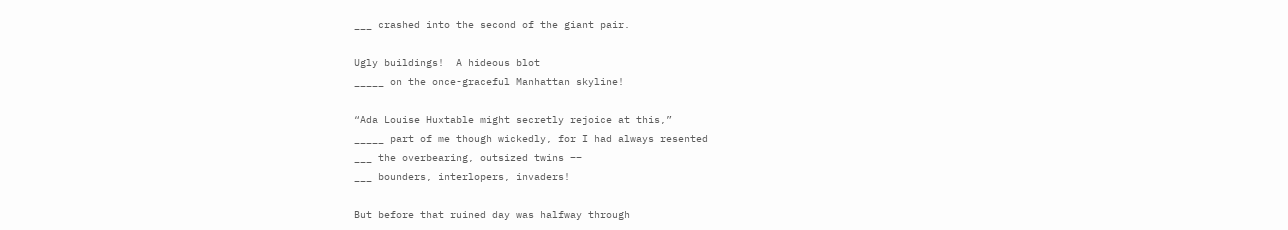___ crashed into the second of the giant pair.

Ugly buildings!  A hideous blot
_____ on the once-graceful Manhattan skyline!

“Ada Louise Huxtable might secretly rejoice at this,”
_____ part of me though wickedly, for I had always resented
___ the overbearing, outsized twins ––
___ bounders, interlopers, invaders!

But before that ruined day was halfway through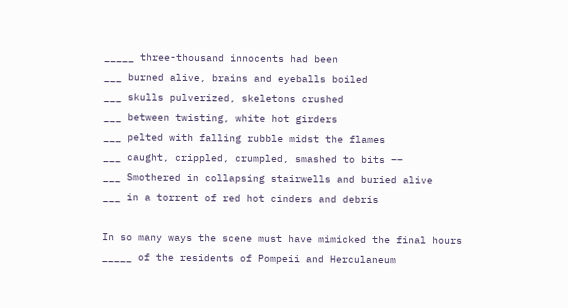_____ three-thousand innocents had been
___ burned alive, brains and eyeballs boiled
___ skulls pulverized, skeletons crushed
___ between twisting, white hot girders
___ pelted with falling rubble midst the flames
___ caught, crippled, crumpled, smashed to bits ––
___ Smothered in collapsing stairwells and buried alive
___ in a torrent of red hot cinders and debris

In so many ways the scene must have mimicked the final hours
_____ of the residents of Pompeii and Herculaneum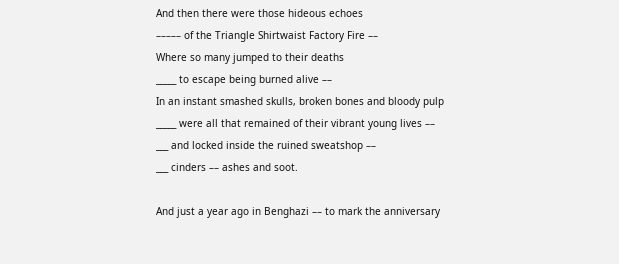And then there were those hideous echoes
––––– of the Triangle Shirtwaist Factory Fire ––
Where so many jumped to their deaths
_____ to escape being burned alive ––
In an instant smashed skulls, broken bones and bloody pulp
_____ were all that remained of their vibrant young lives ––
___ and locked inside the ruined sweatshop ––
___ cinders –– ashes and soot.

And just a year ago in Benghazi –– to mark the anniversary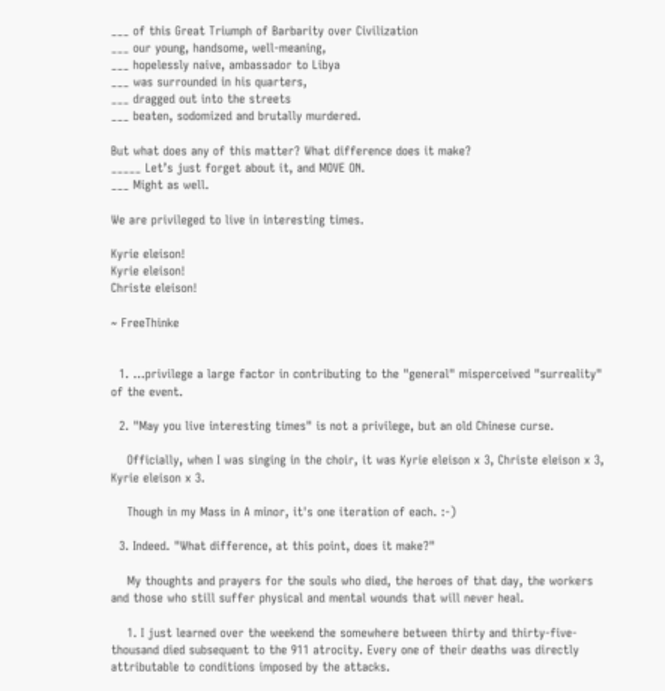___ of this Great Triumph of Barbarity over Civilization
___ our young, handsome, well-meaning,
___ hopelessly naive, ambassador to Libya
___ was surrounded in his quarters,
___ dragged out into the streets
___ beaten, sodomized and brutally murdered.

But what does any of this matter? What difference does it make?
_____ Let’s just forget about it, and MOVE ON.
___ Might as well.

We are privileged to live in interesting times.

Kyrie eleison!
Kyrie eleison!
Christe eleison!

~ FreeThinke


  1. ...privilege a large factor in contributing to the "general" misperceived "surreality" of the event.

  2. "May you live interesting times" is not a privilege, but an old Chinese curse.

    Officially, when I was singing in the choir, it was Kyrie eleison x 3, Christe eleison x 3, Kyrie eleison x 3.

    Though in my Mass in A minor, it's one iteration of each. :-)

  3. Indeed. "What difference, at this point, does it make?"

    My thoughts and prayers for the souls who died, the heroes of that day, the workers and those who still suffer physical and mental wounds that will never heal.

    1. I just learned over the weekend the somewhere between thirty and thirty-five-thousand died subsequent to the 911 atrocity. Every one of their deaths was directly attributable to conditions imposed by the attacks.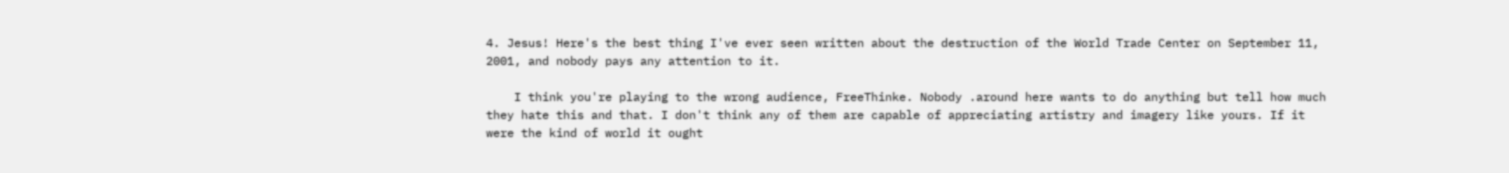4. Jesus! Here's the best thing I've ever seen written about the destruction of the World Trade Center on September 11, 2001, and nobody pays any attention to it.

    I think you're playing to the wrong audience, FreeThinke. Nobody .around here wants to do anything but tell how much they hate this and that. I don't think any of them are capable of appreciating artistry and imagery like yours. If it were the kind of world it ought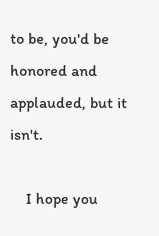to be, you'd be honored and applauded, but it isn't.

    I hope you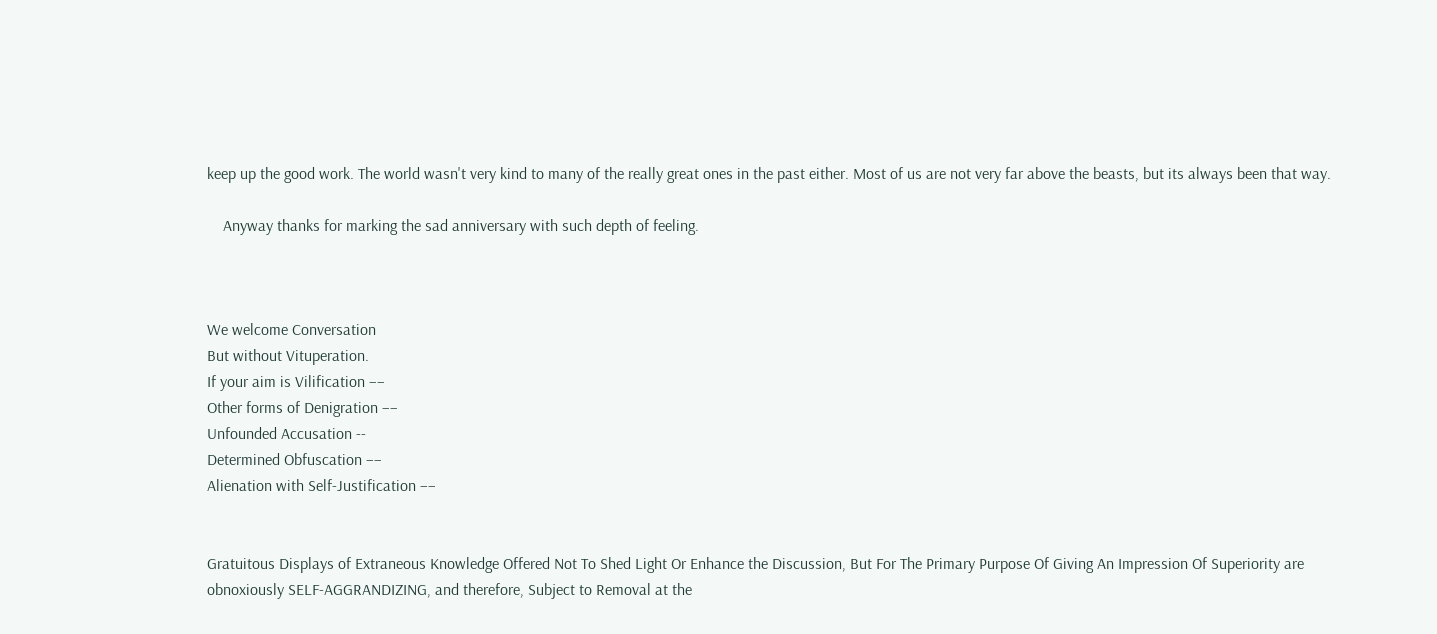keep up the good work. The world wasn't very kind to many of the really great ones in the past either. Most of us are not very far above the beasts, but its always been that way.

    Anyway thanks for marking the sad anniversary with such depth of feeling.



We welcome Conversation
But without Vituperation.
If your aim is Vilification ––
Other forms of Denigration ––
Unfounded Accusation --
Determined Obfuscation ––
Alienation with Self-Justification ––


Gratuitous Displays of Extraneous Knowledge Offered Not To Shed Light Or Enhance the Discussion, But For The Primary Purpose Of Giving An Impression Of Superiority are obnoxiously SELF-AGGRANDIZING, and therefore, Subject to Removal at the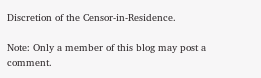Discretion of the Censor-in-Residence.

Note: Only a member of this blog may post a comment.